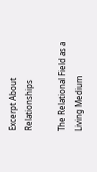Excerpt About Relationships

The Relational Field as a Living Medium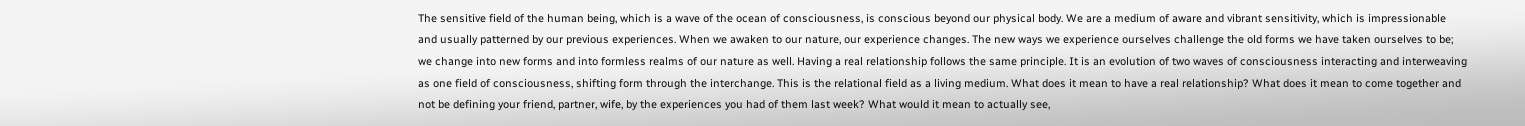The sensitive field of the human being, which is a wave of the ocean of consciousness, is conscious beyond our physical body. We are a medium of aware and vibrant sensitivity, which is impressionable and usually patterned by our previous experiences. When we awaken to our nature, our experience changes. The new ways we experience ourselves challenge the old forms we have taken ourselves to be; we change into new forms and into formless realms of our nature as well. Having a real relationship follows the same principle. It is an evolution of two waves of consciousness interacting and interweaving as one field of consciousness, shifting form through the interchange. This is the relational field as a living medium. What does it mean to have a real relationship? What does it mean to come together and not be defining your friend, partner, wife, by the experiences you had of them last week? What would it mean to actually see,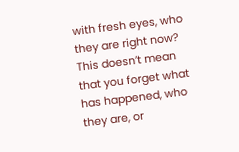with fresh eyes, who they are right now? This doesn’t mean that you forget what has happened, who they are, or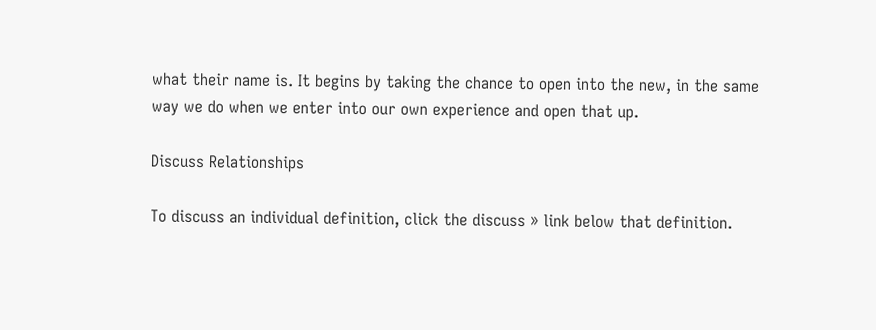what their name is. It begins by taking the chance to open into the new, in the same way we do when we enter into our own experience and open that up.

Discuss Relationships

To discuss an individual definition, click the discuss » link below that definition.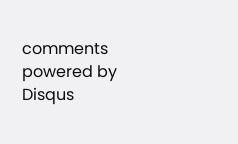comments powered by Disqus